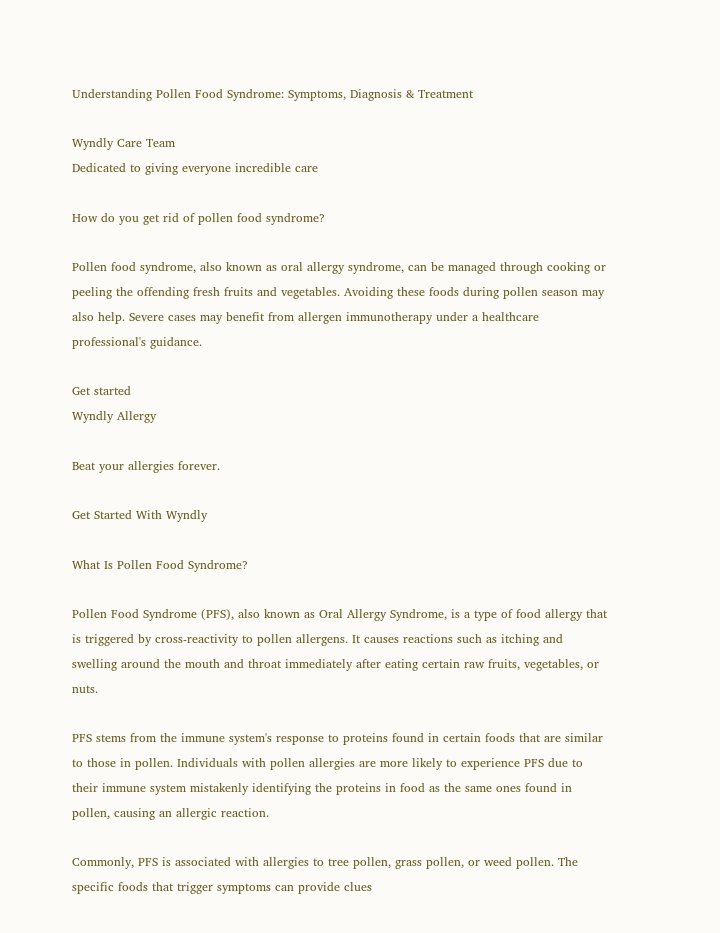Understanding Pollen Food Syndrome: Symptoms, Diagnosis & Treatment

Wyndly Care Team
Dedicated to giving everyone incredible care

How do you get rid of pollen food syndrome?

Pollen food syndrome, also known as oral allergy syndrome, can be managed through cooking or peeling the offending fresh fruits and vegetables. Avoiding these foods during pollen season may also help. Severe cases may benefit from allergen immunotherapy under a healthcare professional's guidance.

Get started
Wyndly Allergy

Beat your allergies forever.

Get Started With Wyndly

What Is Pollen Food Syndrome?

Pollen Food Syndrome (PFS), also known as Oral Allergy Syndrome, is a type of food allergy that is triggered by cross-reactivity to pollen allergens. It causes reactions such as itching and swelling around the mouth and throat immediately after eating certain raw fruits, vegetables, or nuts.

PFS stems from the immune system's response to proteins found in certain foods that are similar to those in pollen. Individuals with pollen allergies are more likely to experience PFS due to their immune system mistakenly identifying the proteins in food as the same ones found in pollen, causing an allergic reaction.

Commonly, PFS is associated with allergies to tree pollen, grass pollen, or weed pollen. The specific foods that trigger symptoms can provide clues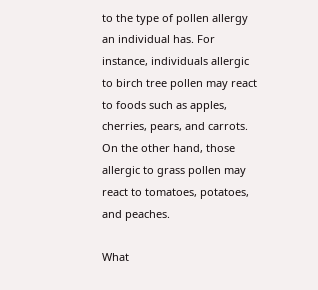to the type of pollen allergy an individual has. For instance, individuals allergic to birch tree pollen may react to foods such as apples, cherries, pears, and carrots. On the other hand, those allergic to grass pollen may react to tomatoes, potatoes, and peaches.

What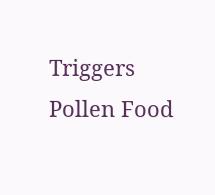Triggers Pollen Food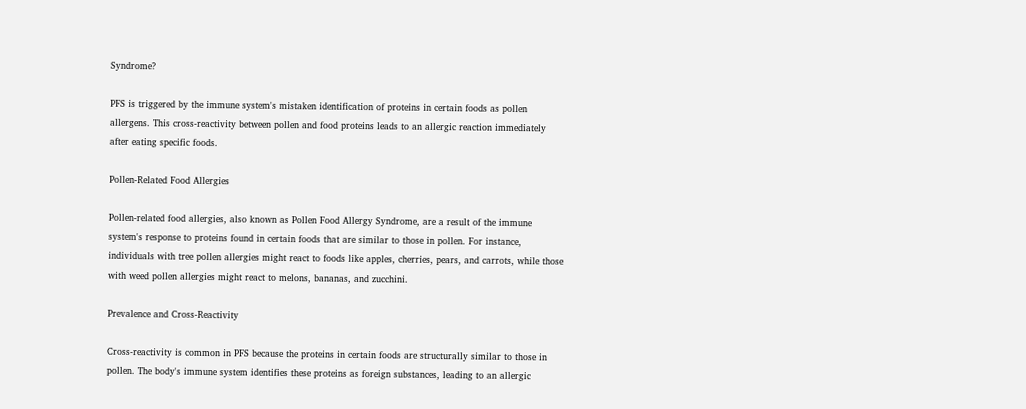Syndrome?

PFS is triggered by the immune system's mistaken identification of proteins in certain foods as pollen allergens. This cross-reactivity between pollen and food proteins leads to an allergic reaction immediately after eating specific foods.

Pollen-Related Food Allergies

Pollen-related food allergies, also known as Pollen Food Allergy Syndrome, are a result of the immune system's response to proteins found in certain foods that are similar to those in pollen. For instance, individuals with tree pollen allergies might react to foods like apples, cherries, pears, and carrots, while those with weed pollen allergies might react to melons, bananas, and zucchini.

Prevalence and Cross-Reactivity

Cross-reactivity is common in PFS because the proteins in certain foods are structurally similar to those in pollen. The body's immune system identifies these proteins as foreign substances, leading to an allergic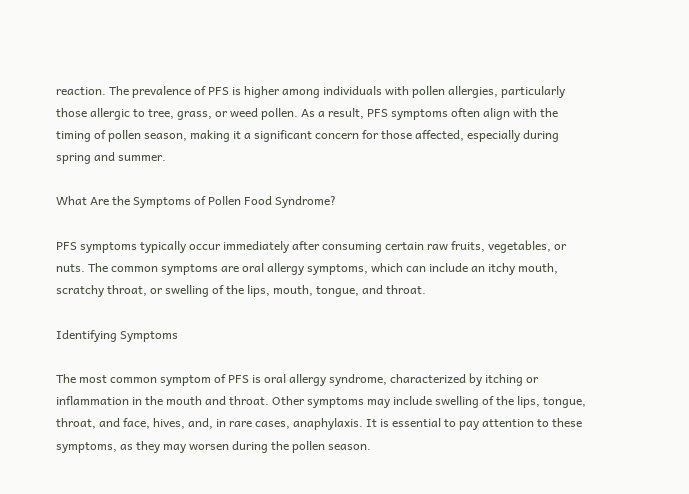reaction. The prevalence of PFS is higher among individuals with pollen allergies, particularly those allergic to tree, grass, or weed pollen. As a result, PFS symptoms often align with the timing of pollen season, making it a significant concern for those affected, especially during spring and summer.

What Are the Symptoms of Pollen Food Syndrome?

PFS symptoms typically occur immediately after consuming certain raw fruits, vegetables, or nuts. The common symptoms are oral allergy symptoms, which can include an itchy mouth, scratchy throat, or swelling of the lips, mouth, tongue, and throat.

Identifying Symptoms

The most common symptom of PFS is oral allergy syndrome, characterized by itching or inflammation in the mouth and throat. Other symptoms may include swelling of the lips, tongue, throat, and face, hives, and, in rare cases, anaphylaxis. It is essential to pay attention to these symptoms, as they may worsen during the pollen season.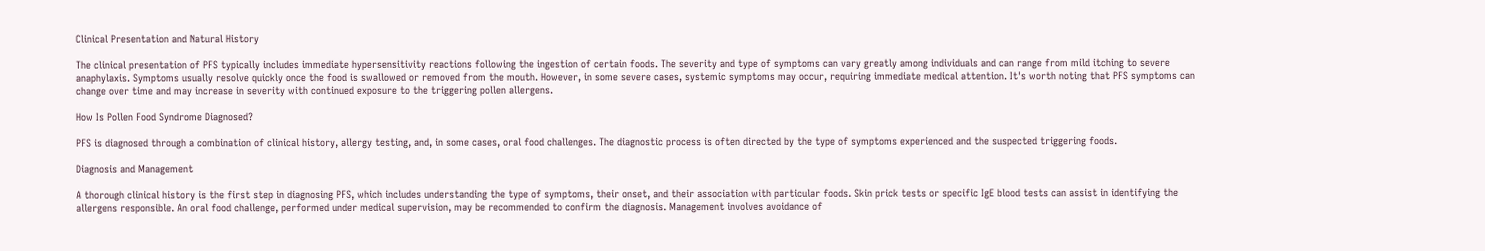Clinical Presentation and Natural History

The clinical presentation of PFS typically includes immediate hypersensitivity reactions following the ingestion of certain foods. The severity and type of symptoms can vary greatly among individuals and can range from mild itching to severe anaphylaxis. Symptoms usually resolve quickly once the food is swallowed or removed from the mouth. However, in some severe cases, systemic symptoms may occur, requiring immediate medical attention. It's worth noting that PFS symptoms can change over time and may increase in severity with continued exposure to the triggering pollen allergens.

How Is Pollen Food Syndrome Diagnosed?

PFS is diagnosed through a combination of clinical history, allergy testing, and, in some cases, oral food challenges. The diagnostic process is often directed by the type of symptoms experienced and the suspected triggering foods.

Diagnosis and Management

A thorough clinical history is the first step in diagnosing PFS, which includes understanding the type of symptoms, their onset, and their association with particular foods. Skin prick tests or specific IgE blood tests can assist in identifying the allergens responsible. An oral food challenge, performed under medical supervision, may be recommended to confirm the diagnosis. Management involves avoidance of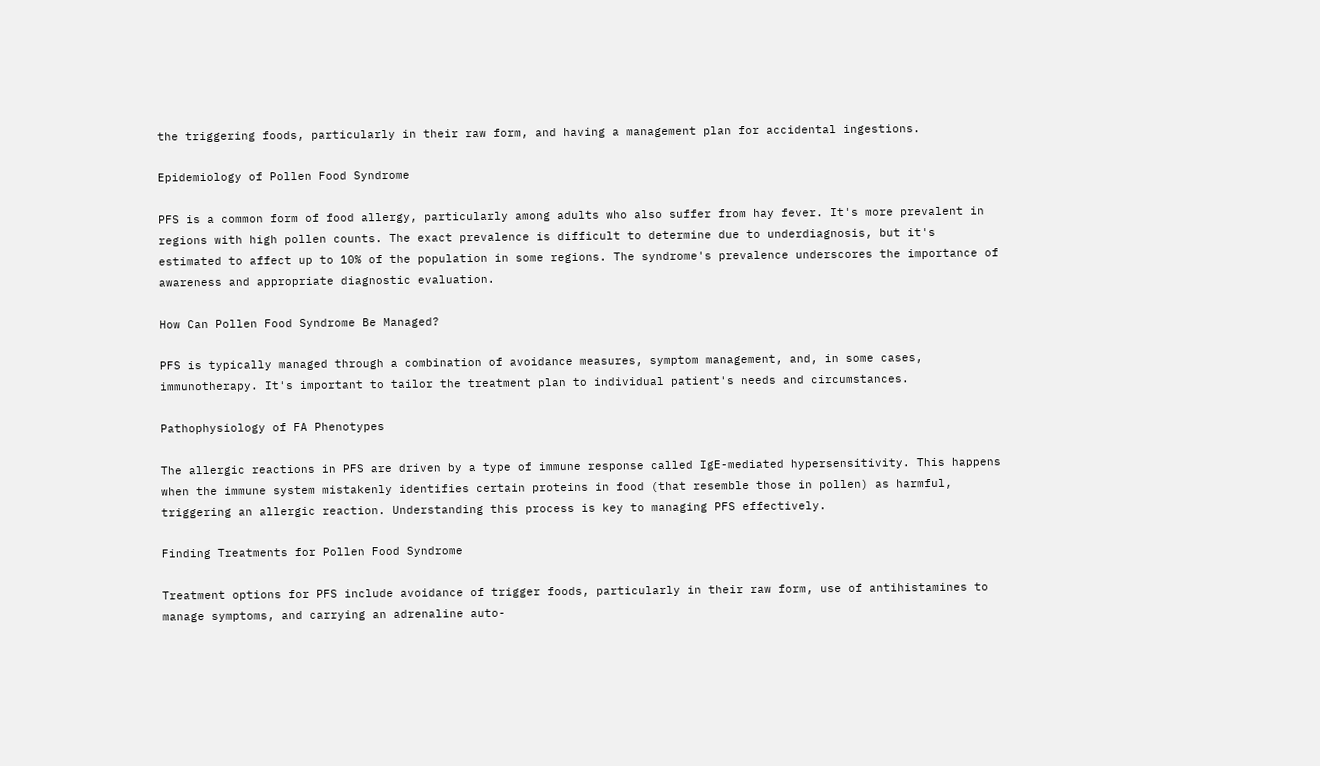the triggering foods, particularly in their raw form, and having a management plan for accidental ingestions.

Epidemiology of Pollen Food Syndrome

PFS is a common form of food allergy, particularly among adults who also suffer from hay fever. It's more prevalent in regions with high pollen counts. The exact prevalence is difficult to determine due to underdiagnosis, but it's estimated to affect up to 10% of the population in some regions. The syndrome's prevalence underscores the importance of awareness and appropriate diagnostic evaluation.

How Can Pollen Food Syndrome Be Managed?

PFS is typically managed through a combination of avoidance measures, symptom management, and, in some cases, immunotherapy. It's important to tailor the treatment plan to individual patient's needs and circumstances.

Pathophysiology of FA Phenotypes

The allergic reactions in PFS are driven by a type of immune response called IgE-mediated hypersensitivity. This happens when the immune system mistakenly identifies certain proteins in food (that resemble those in pollen) as harmful, triggering an allergic reaction. Understanding this process is key to managing PFS effectively.

Finding Treatments for Pollen Food Syndrome

Treatment options for PFS include avoidance of trigger foods, particularly in their raw form, use of antihistamines to manage symptoms, and carrying an adrenaline auto-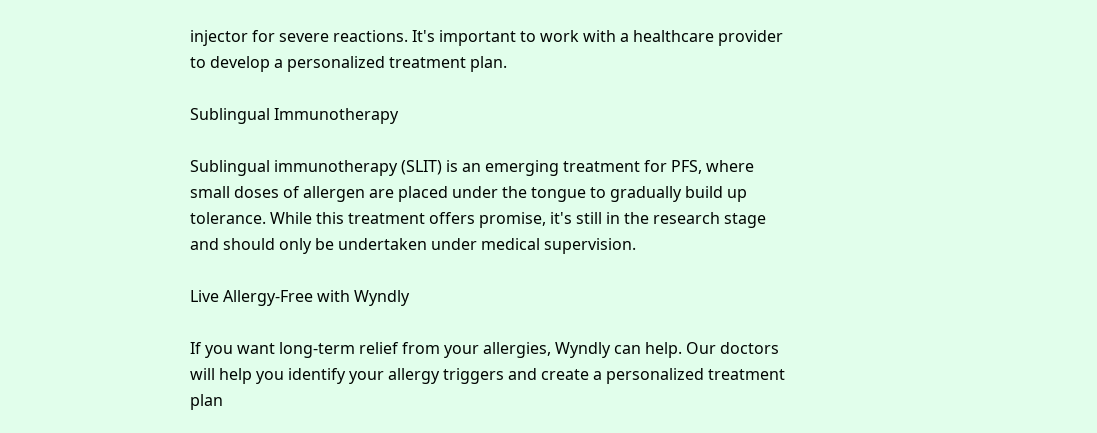injector for severe reactions. It's important to work with a healthcare provider to develop a personalized treatment plan.

Sublingual Immunotherapy

Sublingual immunotherapy (SLIT) is an emerging treatment for PFS, where small doses of allergen are placed under the tongue to gradually build up tolerance. While this treatment offers promise, it's still in the research stage and should only be undertaken under medical supervision.

Live Allergy-Free with Wyndly

If you want long-term relief from your allergies, Wyndly can help. Our doctors will help you identify your allergy triggers and create a personalized treatment plan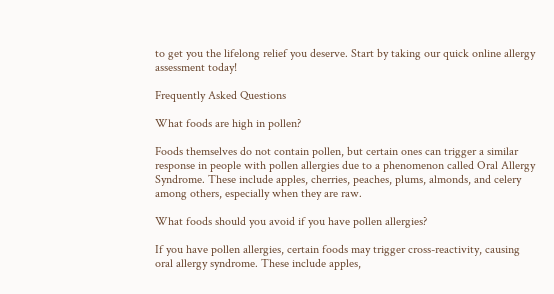to get you the lifelong relief you deserve. Start by taking our quick online allergy assessment today!

Frequently Asked Questions

What foods are high in pollen?

Foods themselves do not contain pollen, but certain ones can trigger a similar response in people with pollen allergies due to a phenomenon called Oral Allergy Syndrome. These include apples, cherries, peaches, plums, almonds, and celery among others, especially when they are raw.

What foods should you avoid if you have pollen allergies?

If you have pollen allergies, certain foods may trigger cross-reactivity, causing oral allergy syndrome. These include apples,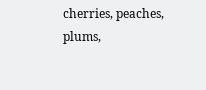cherries, peaches, plums,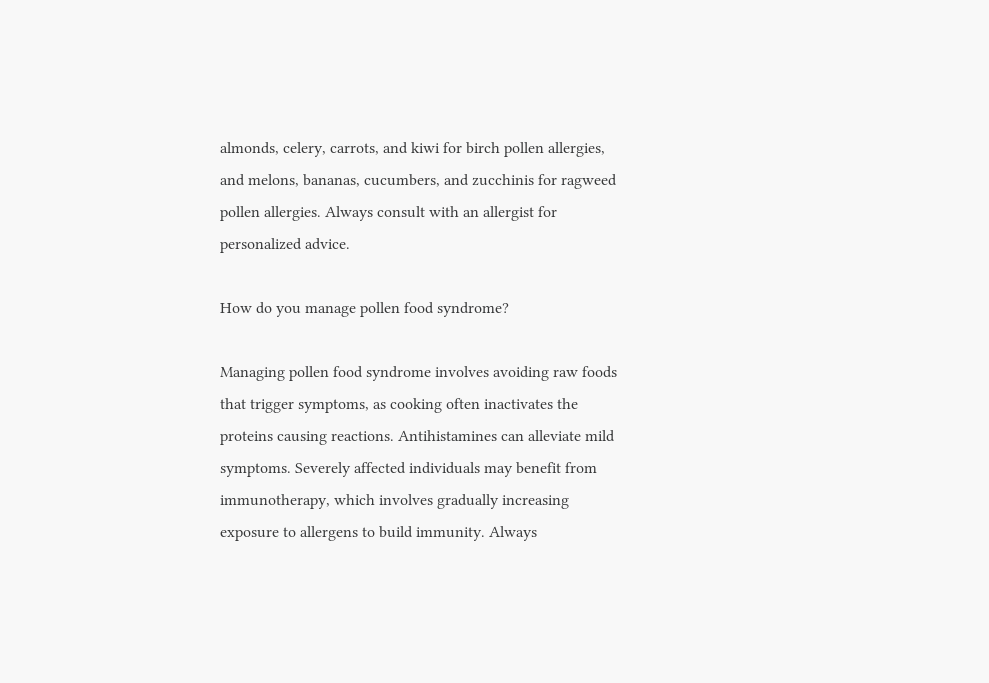almonds, celery, carrots, and kiwi for birch pollen allergies, and melons, bananas, cucumbers, and zucchinis for ragweed pollen allergies. Always consult with an allergist for personalized advice.

How do you manage pollen food syndrome?

Managing pollen food syndrome involves avoiding raw foods that trigger symptoms, as cooking often inactivates the proteins causing reactions. Antihistamines can alleviate mild symptoms. Severely affected individuals may benefit from immunotherapy, which involves gradually increasing exposure to allergens to build immunity. Always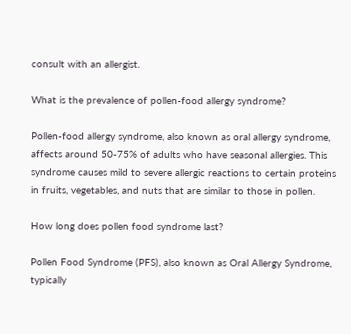consult with an allergist.

What is the prevalence of pollen-food allergy syndrome?

Pollen-food allergy syndrome, also known as oral allergy syndrome, affects around 50-75% of adults who have seasonal allergies. This syndrome causes mild to severe allergic reactions to certain proteins in fruits, vegetables, and nuts that are similar to those in pollen.

How long does pollen food syndrome last?

Pollen Food Syndrome (PFS), also known as Oral Allergy Syndrome, typically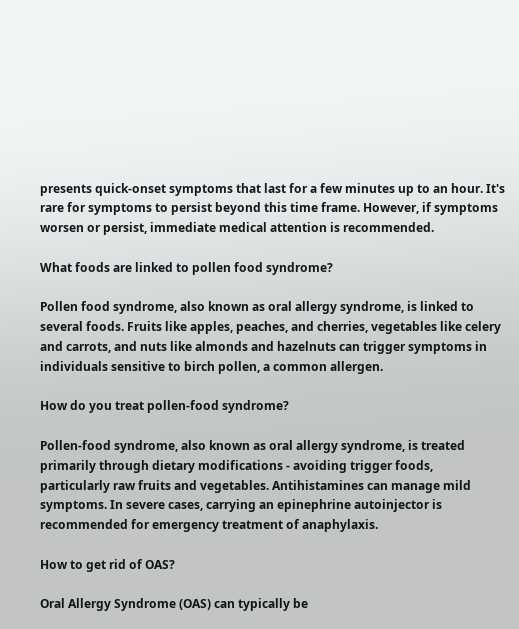presents quick-onset symptoms that last for a few minutes up to an hour. It's rare for symptoms to persist beyond this time frame. However, if symptoms worsen or persist, immediate medical attention is recommended.

What foods are linked to pollen food syndrome?

Pollen food syndrome, also known as oral allergy syndrome, is linked to several foods. Fruits like apples, peaches, and cherries, vegetables like celery and carrots, and nuts like almonds and hazelnuts can trigger symptoms in individuals sensitive to birch pollen, a common allergen.

How do you treat pollen-food syndrome?

Pollen-food syndrome, also known as oral allergy syndrome, is treated primarily through dietary modifications - avoiding trigger foods, particularly raw fruits and vegetables. Antihistamines can manage mild symptoms. In severe cases, carrying an epinephrine autoinjector is recommended for emergency treatment of anaphylaxis.

How to get rid of OAS?

Oral Allergy Syndrome (OAS) can typically be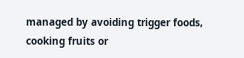managed by avoiding trigger foods, cooking fruits or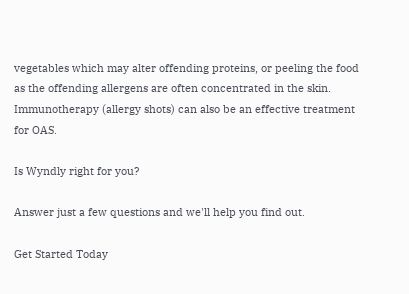vegetables which may alter offending proteins, or peeling the food as the offending allergens are often concentrated in the skin. Immunotherapy (allergy shots) can also be an effective treatment for OAS.

Is Wyndly right for you?

Answer just a few questions and we'll help you find out.

Get Started Today